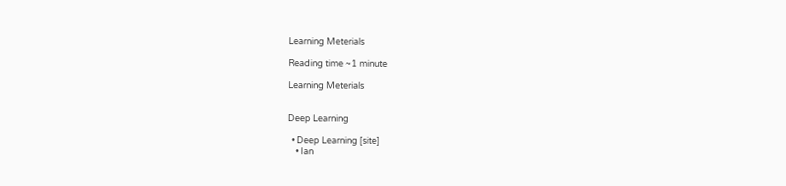Learning Meterials

Reading time ~1 minute

Learning Meterials


Deep Learning

  • Deep Learning [site]
    • Ian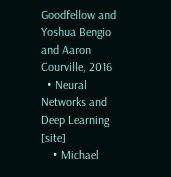Goodfellow and Yoshua Bengio and Aaron Courville, 2016
  • Neural Networks and Deep Learning [site]
    • Michael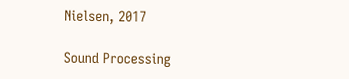Nielsen, 2017

Sound Processing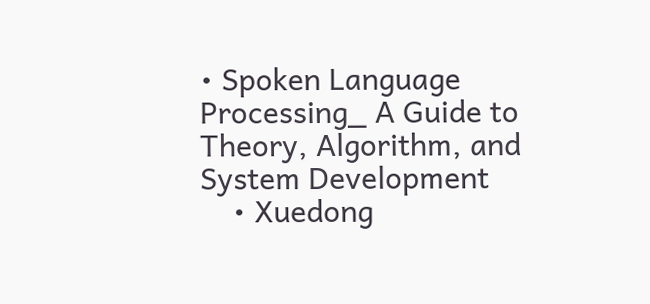• Spoken Language Processing_ A Guide to Theory, Algorithm, and System Development
    • Xuedong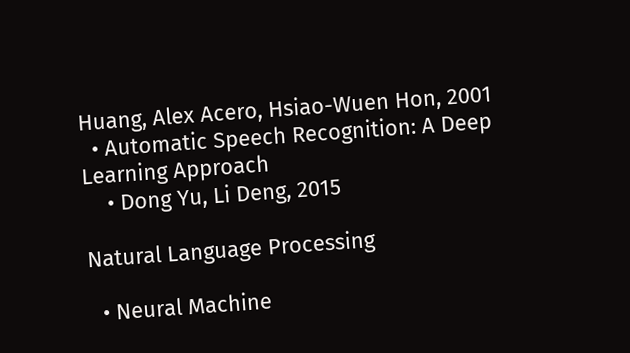Huang, Alex Acero, Hsiao-Wuen Hon, 2001
  • Automatic Speech Recognition: A Deep Learning Approach
    • Dong Yu, Li Deng, 2015

Natural Language Processing

  • Neural Machine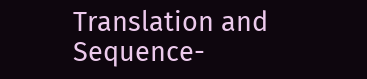Translation and Sequence-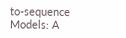to-sequence Models: A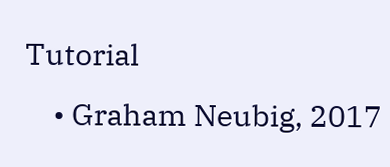Tutorial
    • Graham Neubig, 2017